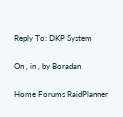Reply To: DKP System

On , in , by Boradan

Home Forums RaidPlanner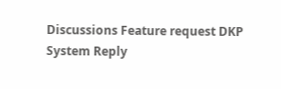Discussions Feature request DKP System Reply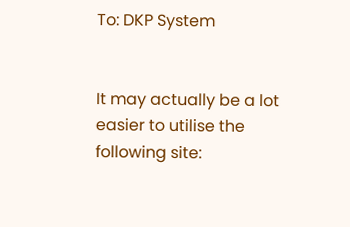To: DKP System


It may actually be a lot easier to utilise the following site: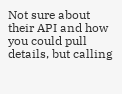Not sure about their API and how you could pull details, but calling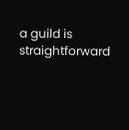a guild is straightforward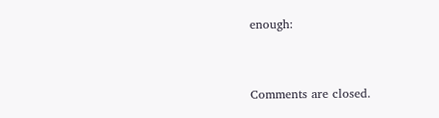enough:


Comments are closed.